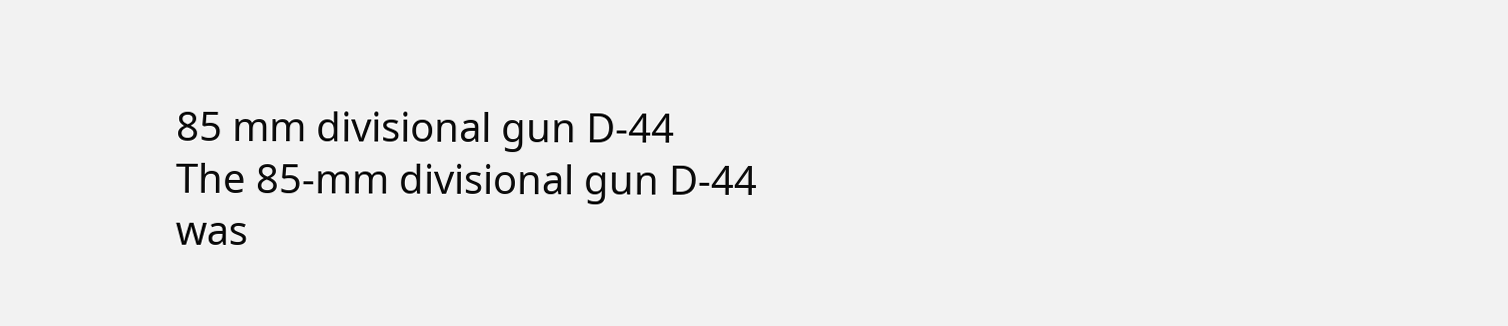85 mm divisional gun D-44
The 85-mm divisional gun D-44 was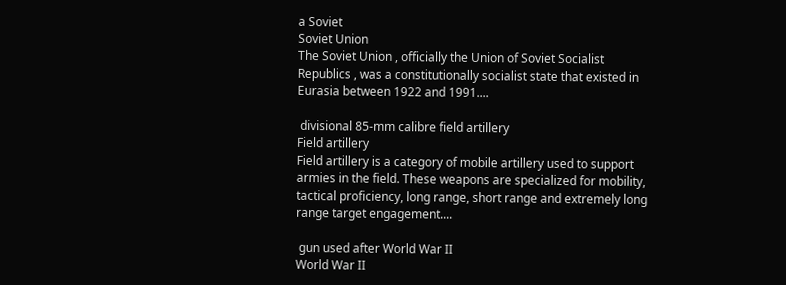a Soviet
Soviet Union
The Soviet Union , officially the Union of Soviet Socialist Republics , was a constitutionally socialist state that existed in Eurasia between 1922 and 1991....

 divisional 85-mm calibre field artillery
Field artillery
Field artillery is a category of mobile artillery used to support armies in the field. These weapons are specialized for mobility, tactical proficiency, long range, short range and extremely long range target engagement....

 gun used after World War II
World War II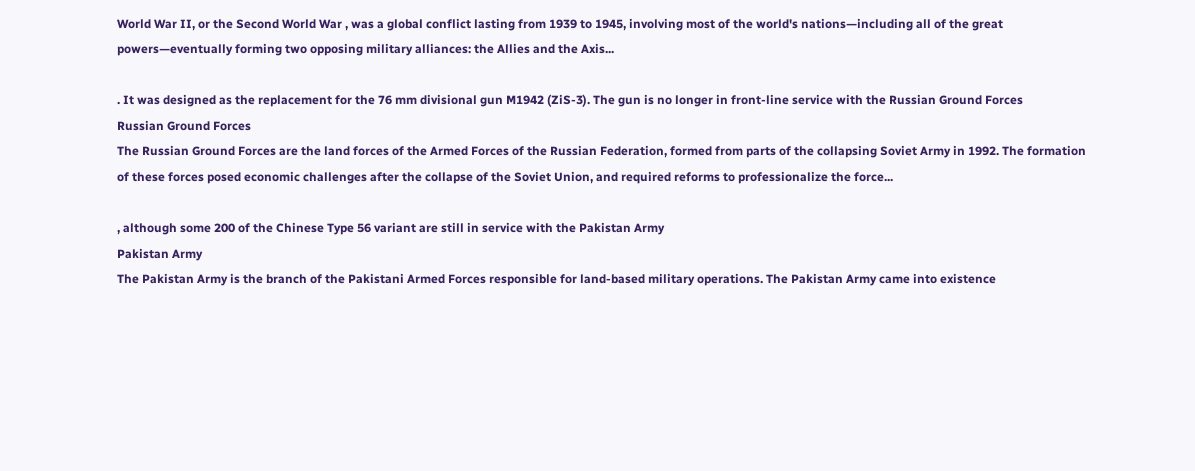World War II, or the Second World War , was a global conflict lasting from 1939 to 1945, involving most of the world's nations—including all of the great powers—eventually forming two opposing military alliances: the Allies and the Axis...

. It was designed as the replacement for the 76 mm divisional gun M1942 (ZiS-3). The gun is no longer in front-line service with the Russian Ground Forces
Russian Ground Forces
The Russian Ground Forces are the land forces of the Armed Forces of the Russian Federation, formed from parts of the collapsing Soviet Army in 1992. The formation of these forces posed economic challenges after the collapse of the Soviet Union, and required reforms to professionalize the force...

, although some 200 of the Chinese Type 56 variant are still in service with the Pakistan Army
Pakistan Army
The Pakistan Army is the branch of the Pakistani Armed Forces responsible for land-based military operations. The Pakistan Army came into existence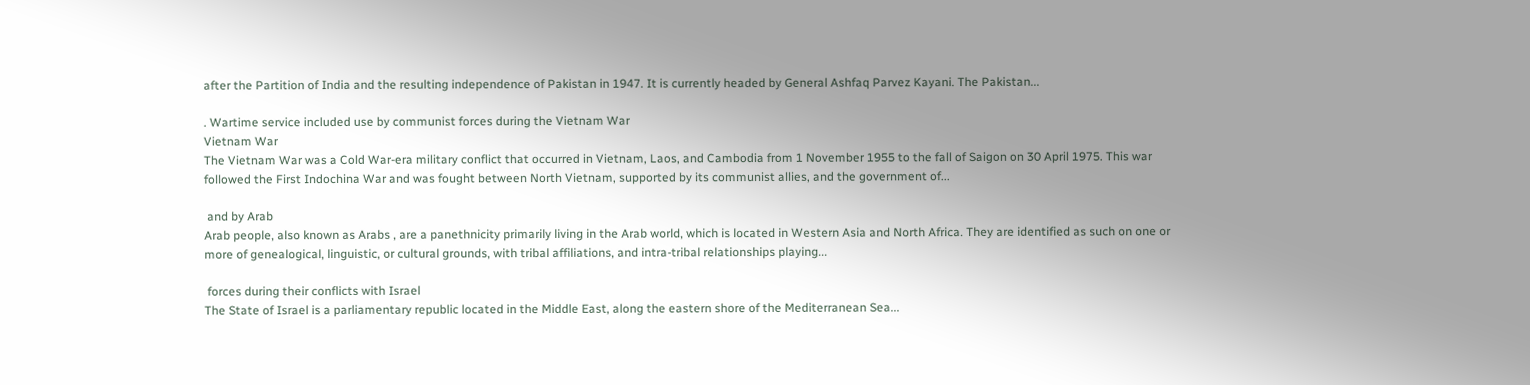after the Partition of India and the resulting independence of Pakistan in 1947. It is currently headed by General Ashfaq Parvez Kayani. The Pakistan...

. Wartime service included use by communist forces during the Vietnam War
Vietnam War
The Vietnam War was a Cold War-era military conflict that occurred in Vietnam, Laos, and Cambodia from 1 November 1955 to the fall of Saigon on 30 April 1975. This war followed the First Indochina War and was fought between North Vietnam, supported by its communist allies, and the government of...

 and by Arab
Arab people, also known as Arabs , are a panethnicity primarily living in the Arab world, which is located in Western Asia and North Africa. They are identified as such on one or more of genealogical, linguistic, or cultural grounds, with tribal affiliations, and intra-tribal relationships playing...

 forces during their conflicts with Israel
The State of Israel is a parliamentary republic located in the Middle East, along the eastern shore of the Mediterranean Sea...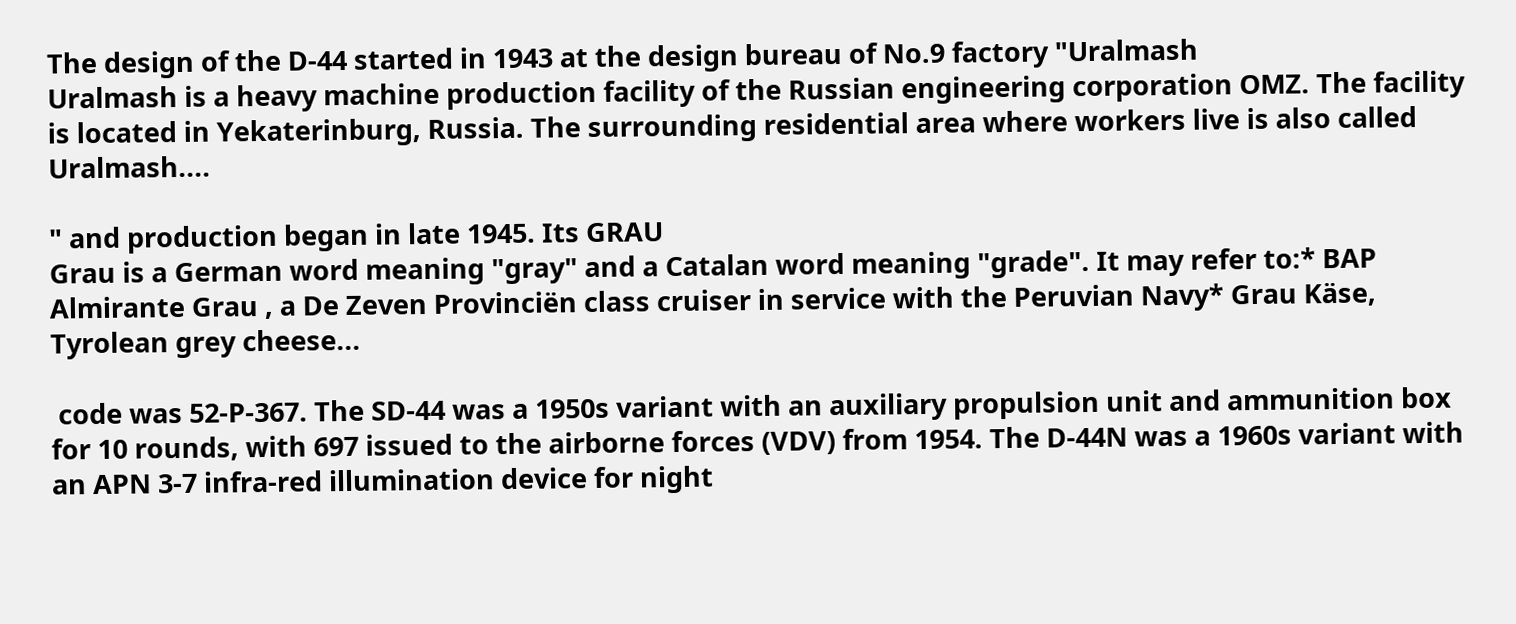The design of the D-44 started in 1943 at the design bureau of No.9 factory "Uralmash
Uralmash is a heavy machine production facility of the Russian engineering corporation OMZ. The facility is located in Yekaterinburg, Russia. The surrounding residential area where workers live is also called Uralmash....

" and production began in late 1945. Its GRAU
Grau is a German word meaning "gray" and a Catalan word meaning "grade". It may refer to:* BAP Almirante Grau , a De Zeven Provinciën class cruiser in service with the Peruvian Navy* Grau Käse, Tyrolean grey cheese...

 code was 52-P-367. The SD-44 was a 1950s variant with an auxiliary propulsion unit and ammunition box for 10 rounds, with 697 issued to the airborne forces (VDV) from 1954. The D-44N was a 1960s variant with an APN 3-7 infra-red illumination device for night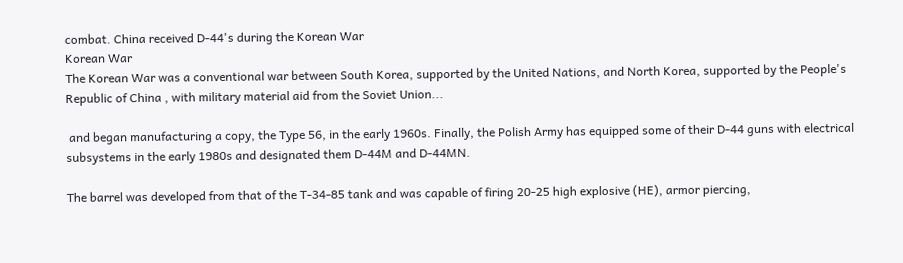combat. China received D-44's during the Korean War
Korean War
The Korean War was a conventional war between South Korea, supported by the United Nations, and North Korea, supported by the People's Republic of China , with military material aid from the Soviet Union...

 and began manufacturing a copy, the Type 56, in the early 1960s. Finally, the Polish Army has equipped some of their D-44 guns with electrical subsystems in the early 1980s and designated them D-44M and D-44MN.

The barrel was developed from that of the T-34-85 tank and was capable of firing 20-25 high explosive (HE), armor piercing,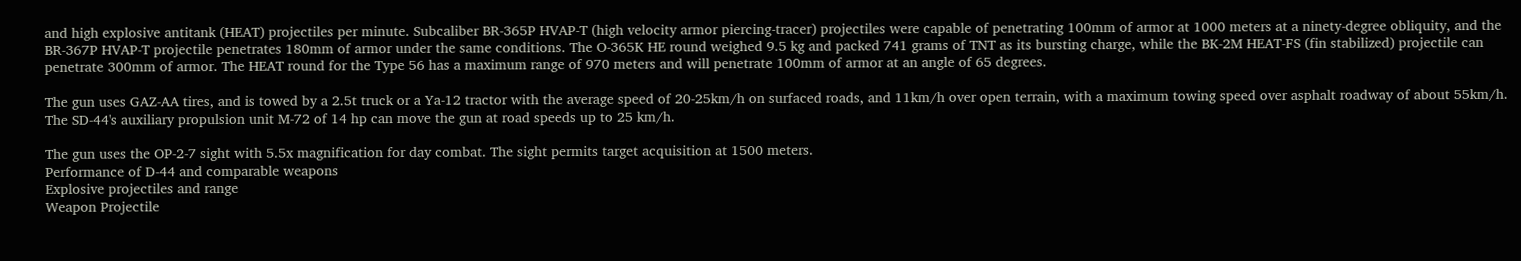and high explosive antitank (HEAT) projectiles per minute. Subcaliber BR-365P HVAP-T (high velocity armor piercing-tracer) projectiles were capable of penetrating 100mm of armor at 1000 meters at a ninety-degree obliquity, and the BR-367P HVAP-T projectile penetrates 180mm of armor under the same conditions. The O-365K HE round weighed 9.5 kg and packed 741 grams of TNT as its bursting charge, while the BK-2M HEAT-FS (fin stabilized) projectile can penetrate 300mm of armor. The HEAT round for the Type 56 has a maximum range of 970 meters and will penetrate 100mm of armor at an angle of 65 degrees.

The gun uses GAZ-AA tires, and is towed by a 2.5t truck or a Ya-12 tractor with the average speed of 20-25km/h on surfaced roads, and 11km/h over open terrain, with a maximum towing speed over asphalt roadway of about 55km/h. The SD-44's auxiliary propulsion unit M-72 of 14 hp can move the gun at road speeds up to 25 km/h.

The gun uses the OP-2-7 sight with 5.5x magnification for day combat. The sight permits target acquisition at 1500 meters.
Performance of D-44 and comparable weapons
Explosive projectiles and range
Weapon Projectile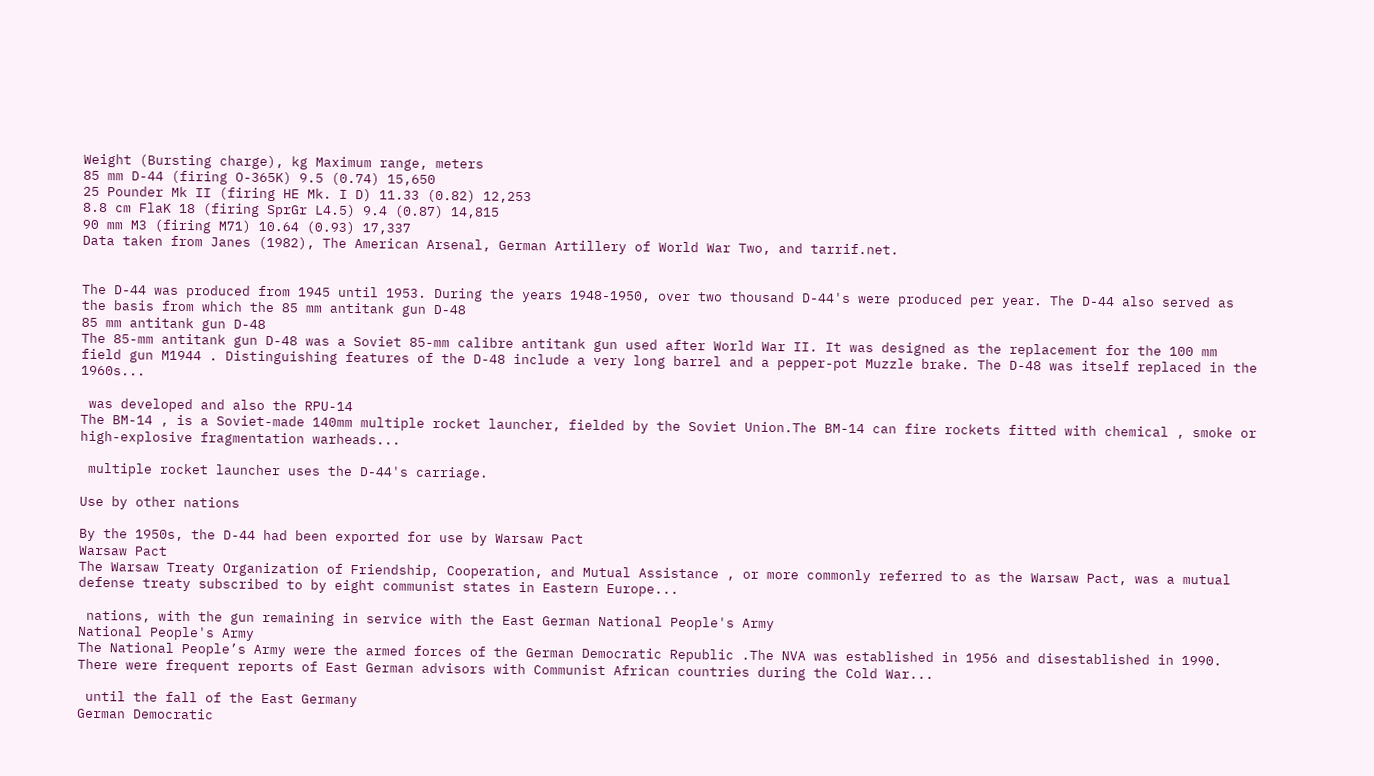Weight (Bursting charge), kg Maximum range, meters
85 mm D-44 (firing O-365K) 9.5 (0.74) 15,650
25 Pounder Mk II (firing HE Mk. I D) 11.33 (0.82) 12,253
8.8 cm FlaK 18 (firing SprGr L4.5) 9.4 (0.87) 14,815
90 mm M3 (firing M71) 10.64 (0.93) 17,337
Data taken from Janes (1982), The American Arsenal, German Artillery of World War Two, and tarrif.net.


The D-44 was produced from 1945 until 1953. During the years 1948-1950, over two thousand D-44's were produced per year. The D-44 also served as the basis from which the 85 mm antitank gun D-48
85 mm antitank gun D-48
The 85-mm antitank gun D-48 was a Soviet 85-mm calibre antitank gun used after World War II. It was designed as the replacement for the 100 mm field gun M1944 . Distinguishing features of the D-48 include a very long barrel and a pepper-pot Muzzle brake. The D-48 was itself replaced in the 1960s...

 was developed and also the RPU-14
The BM-14 , is a Soviet-made 140mm multiple rocket launcher, fielded by the Soviet Union.The BM-14 can fire rockets fitted with chemical , smoke or high-explosive fragmentation warheads...

 multiple rocket launcher uses the D-44's carriage.

Use by other nations

By the 1950s, the D-44 had been exported for use by Warsaw Pact
Warsaw Pact
The Warsaw Treaty Organization of Friendship, Cooperation, and Mutual Assistance , or more commonly referred to as the Warsaw Pact, was a mutual defense treaty subscribed to by eight communist states in Eastern Europe...

 nations, with the gun remaining in service with the East German National People's Army
National People's Army
The National People’s Army were the armed forces of the German Democratic Republic .The NVA was established in 1956 and disestablished in 1990. There were frequent reports of East German advisors with Communist African countries during the Cold War...

 until the fall of the East Germany
German Democratic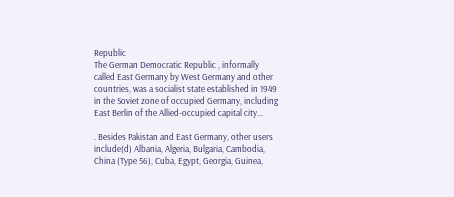Republic
The German Democratic Republic , informally called East Germany by West Germany and other countries, was a socialist state established in 1949 in the Soviet zone of occupied Germany, including East Berlin of the Allied-occupied capital city...

. Besides Pakistan and East Germany, other users include(d) Albania, Algeria, Bulgaria, Cambodia, China (Type 56), Cuba, Egypt, Georgia, Guinea,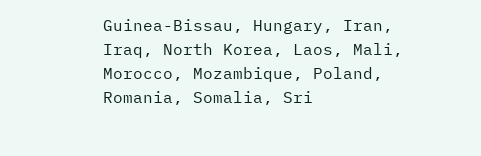Guinea-Bissau, Hungary, Iran, Iraq, North Korea, Laos, Mali, Morocco, Mozambique, Poland, Romania, Somalia, Sri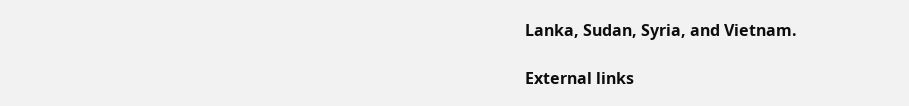Lanka, Sudan, Syria, and Vietnam.

External links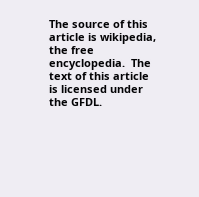The source of this article is wikipedia, the free encyclopedia.  The text of this article is licensed under the GFDL.